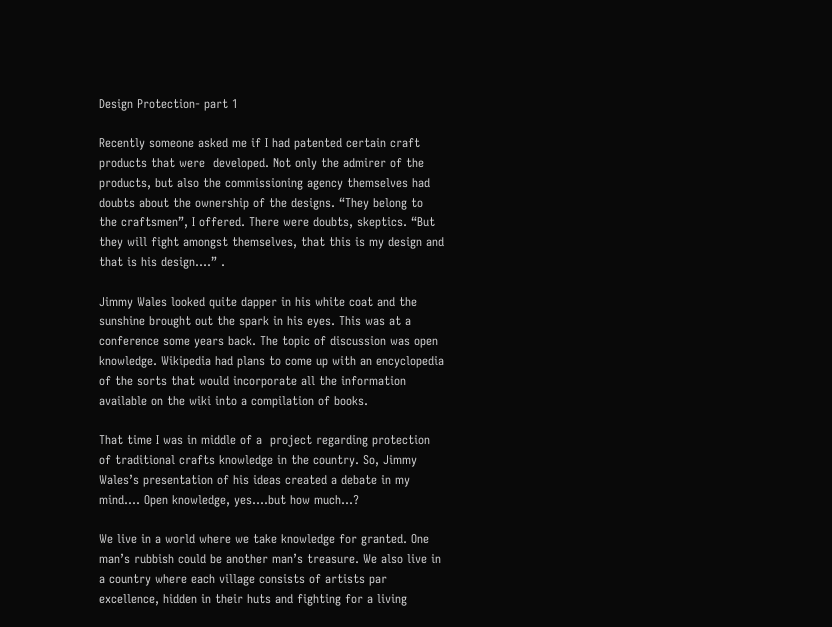Design Protection- part 1

Recently someone asked me if I had patented certain craft products that were  developed. Not only the admirer of the products, but also the commissioning agency themselves had doubts about the ownership of the designs. “They belong to the craftsmen”, I offered. There were doubts, skeptics. “But they will fight amongst themselves, that this is my design and that is his design….” .

Jimmy Wales looked quite dapper in his white coat and the sunshine brought out the spark in his eyes. This was at a conference some years back. The topic of discussion was open knowledge. Wikipedia had plans to come up with an encyclopedia of the sorts that would incorporate all the information available on the wiki into a compilation of books.

That time I was in middle of a  project regarding protection of traditional crafts knowledge in the country. So, Jimmy Wales’s presentation of his ideas created a debate in my mind…. Open knowledge, yes….but how much…?

We live in a world where we take knowledge for granted. One man’s rubbish could be another man’s treasure. We also live in a country where each village consists of artists par excellence, hidden in their huts and fighting for a living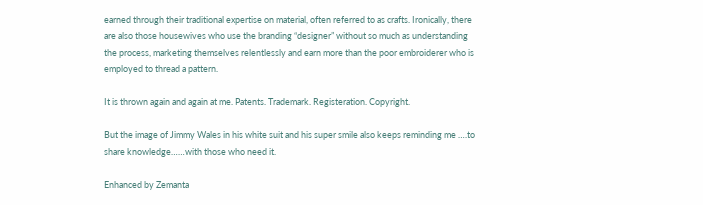earned through their traditional expertise on material, often referred to as crafts. Ironically, there are also those housewives who use the branding “designer” without so much as understanding the process, marketing themselves relentlessly and earn more than the poor embroiderer who is employed to thread a pattern.

It is thrown again and again at me. Patents. Trademark. Registeration. Copyright.

But the image of Jimmy Wales in his white suit and his super smile also keeps reminding me ….to share knowledge……with those who need it.

Enhanced by Zemanta